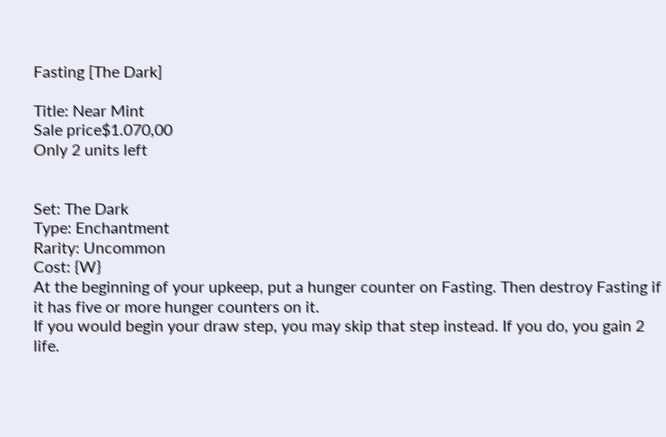Fasting [The Dark]

Title: Near Mint
Sale price$1.070,00
Only 2 units left


Set: The Dark
Type: Enchantment
Rarity: Uncommon
Cost: {W}
At the beginning of your upkeep, put a hunger counter on Fasting. Then destroy Fasting if it has five or more hunger counters on it.
If you would begin your draw step, you may skip that step instead. If you do, you gain 2 life.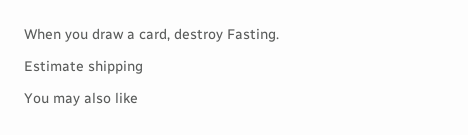When you draw a card, destroy Fasting.

Estimate shipping

You may also like